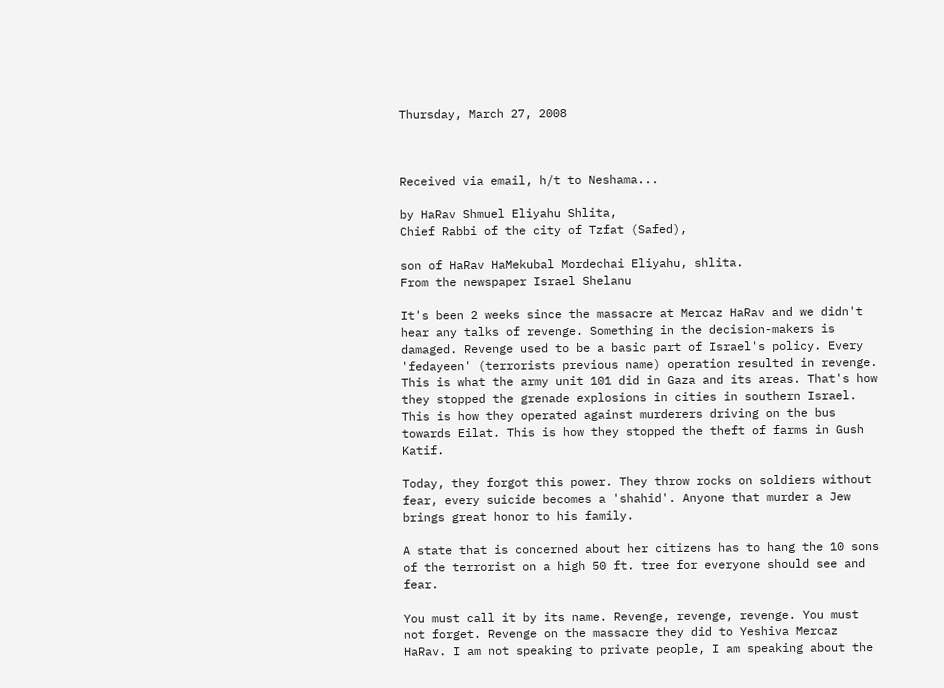Thursday, March 27, 2008



Received via email, h/t to Neshama...

by HaRav Shmuel Eliyahu Shlita,
Chief Rabbi of the city of Tzfat (Safed),

son of HaRav HaMekubal Mordechai Eliyahu, shlita.
From the newspaper Israel Shelanu

It's been 2 weeks since the massacre at Mercaz HaRav and we didn't hear any talks of revenge. Something in the decision-makers is damaged. Revenge used to be a basic part of Israel's policy. Every 'fedayeen' (terrorists previous name) operation resulted in revenge. This is what the army unit 101 did in Gaza and its areas. That's how they stopped the grenade explosions in cities in southern Israel. This is how they operated against murderers driving on the bus towards Eilat. This is how they stopped the theft of farms in Gush Katif.

Today, they forgot this power. They throw rocks on soldiers without fear, every suicide becomes a 'shahid'. Anyone that murder a Jew brings great honor to his family.

A state that is concerned about her citizens has to hang the 10 sons of the terrorist on a high 50 ft. tree for everyone should see and fear.

You must call it by its name. Revenge, revenge, revenge. You must not forget. Revenge on the massacre they did to Yeshiva Mercaz HaRav. I am not speaking to private people, I am speaking about the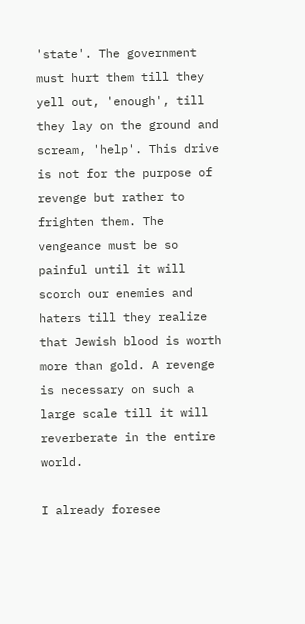'state'. The government must hurt them till they yell out, 'enough', till they lay on the ground and scream, 'help'. This drive is not for the purpose of revenge but rather to frighten them. The vengeance must be so painful until it will scorch our enemies and haters till they realize that Jewish blood is worth more than gold. A revenge is necessary on such a large scale till it will reverberate in the entire world.

I already foresee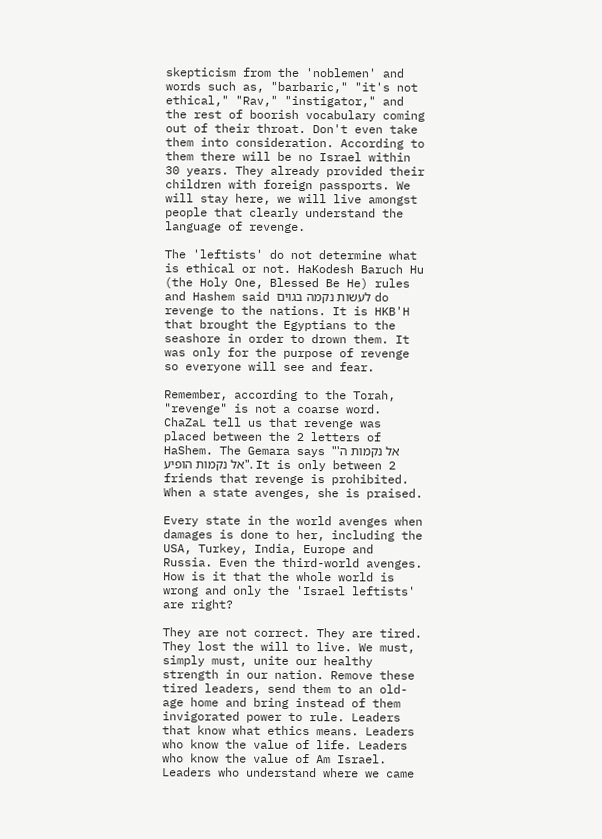skepticism from the 'noblemen' and words such as, "barbaric," "it's not ethical," "Rav," "instigator," and the rest of boorish vocabulary coming out of their throat. Don't even take them into consideration. According to them there will be no Israel within 30 years. They already provided their children with foreign passports. We will stay here, we will live amongst people that clearly understand the language of revenge.

The 'leftists' do not determine what is ethical or not. HaKodesh Baruch Hu (the Holy One, Blessed Be He) rules and Hashem said לעשות נקמה בגוים do revenge to the nations. It is HKB'H that brought the Egyptians to the seashore in order to drown them. It was only for the purpose of revenge so everyone will see and fear.

Remember, according to the Torah, "revenge" is not a coarse word. ChaZaL tell us that revenge was placed between the 2 letters of HaShem. The Gemara says "אל נקמות ה' אל נקמות הופיע". It is only between 2 friends that revenge is prohibited. When a state avenges, she is praised.

Every state in the world avenges when damages is done to her, including the USA, Turkey, India, Europe and Russia. Even the third-world avenges. How is it that the whole world is wrong and only the 'Israel leftists' are right?

They are not correct. They are tired. They lost the will to live. We must, simply must, unite our healthy strength in our nation. Remove these tired leaders, send them to an old-age home and bring instead of them invigorated power to rule. Leaders that know what ethics means. Leaders who know the value of life. Leaders who know the value of Am Israel. Leaders who understand where we came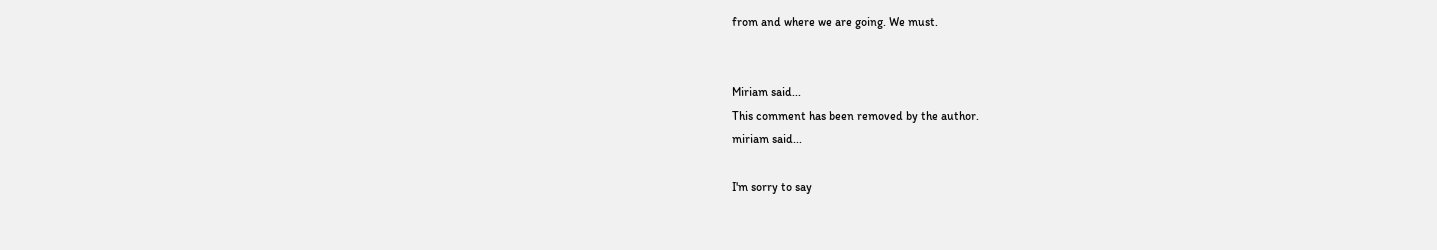from and where we are going. We must.


Miriam said...
This comment has been removed by the author.
miriam said...

I'm sorry to say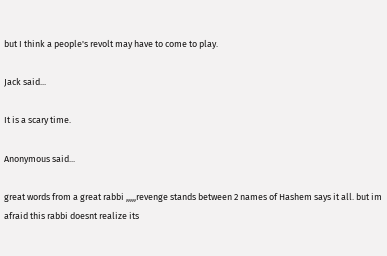but I think a people's revolt may have to come to play.

Jack said...

It is a scary time.

Anonymous said...

great words from a great rabbi ,,,,,revenge stands between 2 names of Hashem says it all. but im afraid this rabbi doesnt realize its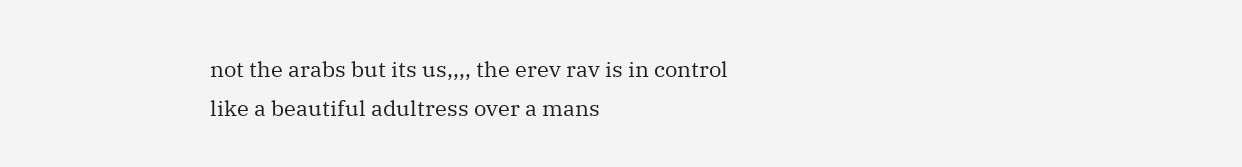not the arabs but its us,,,, the erev rav is in control like a beautiful adultress over a mans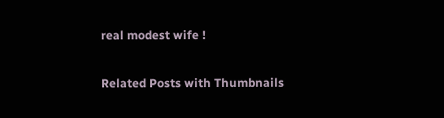real modest wife !

Related Posts with Thumbnails